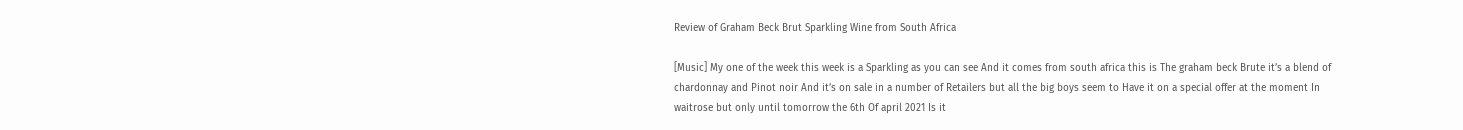Review of Graham Beck Brut Sparkling Wine from South Africa

[Music] My one of the week this week is a Sparkling as you can see And it comes from south africa this is The graham beck Brute it’s a blend of chardonnay and Pinot noir And it’s on sale in a number of Retailers but all the big boys seem to Have it on a special offer at the moment In waitrose but only until tomorrow the 6th Of april 2021 Is it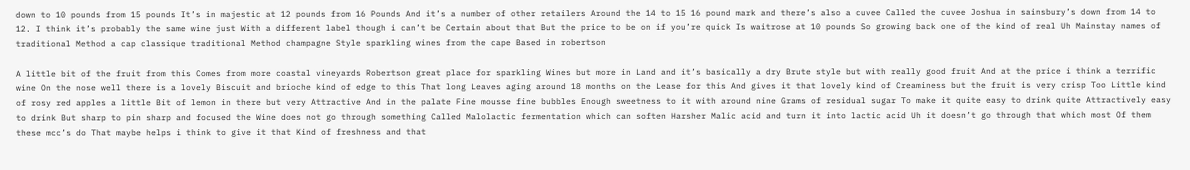down to 10 pounds from 15 pounds It’s in majestic at 12 pounds from 16 Pounds And it’s a number of other retailers Around the 14 to 15 16 pound mark and there’s also a cuvee Called the cuvee Joshua in sainsbury’s down from 14 to 12. I think it’s probably the same wine just With a different label though i can’t be Certain about that But the price to be on if you’re quick Is waitrose at 10 pounds So growing back one of the kind of real Uh Mainstay names of traditional Method a cap classique traditional Method champagne Style sparkling wines from the cape Based in robertson

A little bit of the fruit from this Comes from more coastal vineyards Robertson great place for sparkling Wines but more in Land and it’s basically a dry Brute style but with really good fruit And at the price i think a terrific wine On the nose well there is a lovely Biscuit and brioche kind of edge to this That long Leaves aging around 18 months on the Lease for this And gives it that lovely kind of Creaminess but the fruit is very crisp Too Little kind of rosy red apples a little Bit of lemon in there but very Attractive And in the palate Fine mousse fine bubbles Enough sweetness to it with around nine Grams of residual sugar To make it quite easy to drink quite Attractively easy to drink But sharp to pin sharp and focused the Wine does not go through something Called Malolactic fermentation which can soften Harsher Malic acid and turn it into lactic acid Uh it doesn’t go through that which most Of them these mcc’s do That maybe helps i think to give it that Kind of freshness and that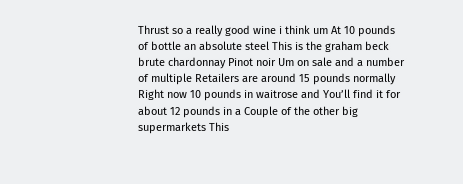Thrust so a really good wine i think um At 10 pounds of bottle an absolute steel This is the graham beck brute chardonnay Pinot noir Um on sale and a number of multiple Retailers are around 15 pounds normally Right now 10 pounds in waitrose and You’ll find it for about 12 pounds in a Couple of the other big supermarkets This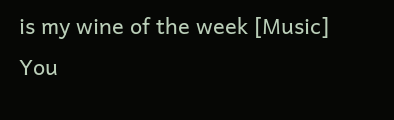is my wine of the week [Music] You